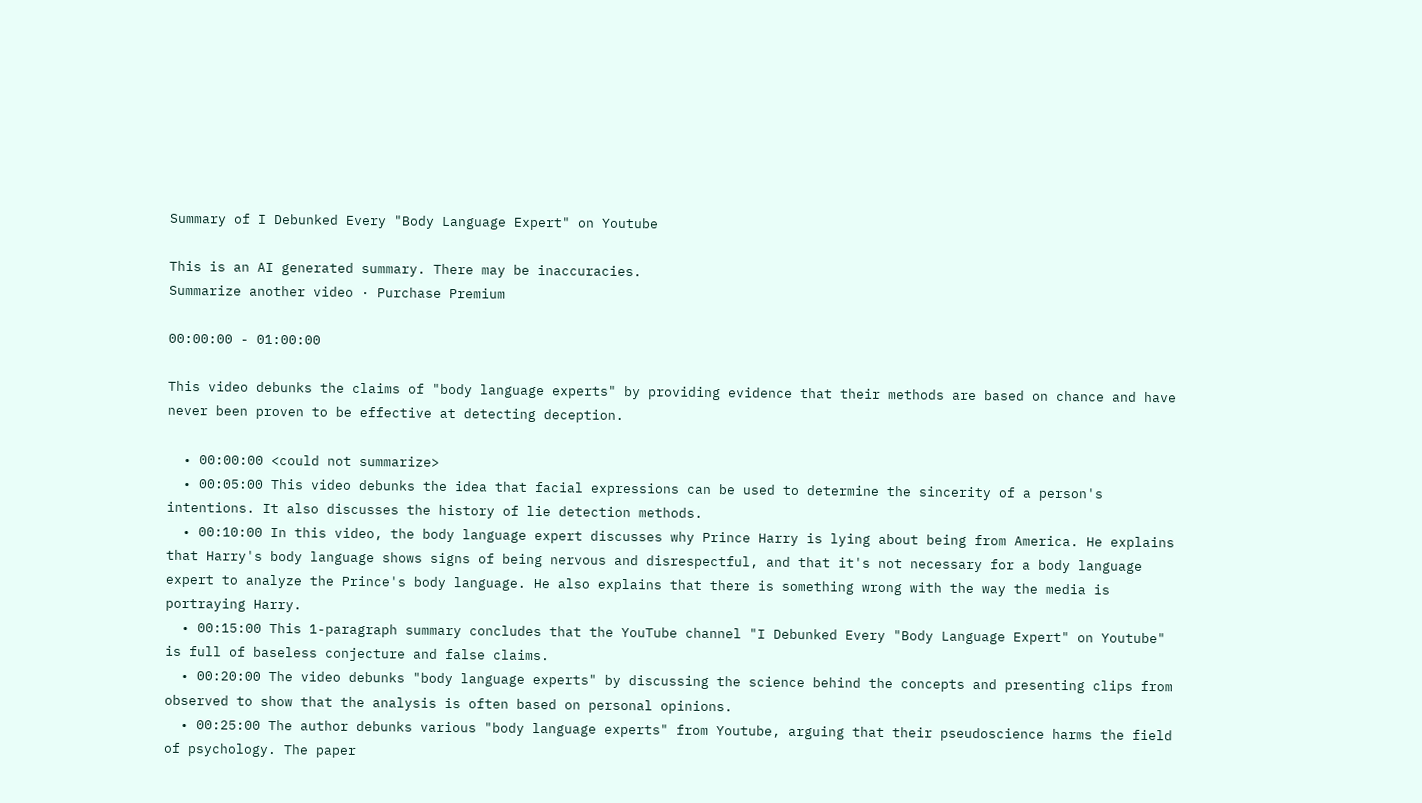Summary of I Debunked Every "Body Language Expert" on Youtube

This is an AI generated summary. There may be inaccuracies.
Summarize another video · Purchase Premium

00:00:00 - 01:00:00

This video debunks the claims of "body language experts" by providing evidence that their methods are based on chance and have never been proven to be effective at detecting deception.

  • 00:00:00 <could not summarize>
  • 00:05:00 This video debunks the idea that facial expressions can be used to determine the sincerity of a person's intentions. It also discusses the history of lie detection methods.
  • 00:10:00 In this video, the body language expert discusses why Prince Harry is lying about being from America. He explains that Harry's body language shows signs of being nervous and disrespectful, and that it's not necessary for a body language expert to analyze the Prince's body language. He also explains that there is something wrong with the way the media is portraying Harry.
  • 00:15:00 This 1-paragraph summary concludes that the YouTube channel "I Debunked Every "Body Language Expert" on Youtube" is full of baseless conjecture and false claims.
  • 00:20:00 The video debunks "body language experts" by discussing the science behind the concepts and presenting clips from observed to show that the analysis is often based on personal opinions.
  • 00:25:00 The author debunks various "body language experts" from Youtube, arguing that their pseudoscience harms the field of psychology. The paper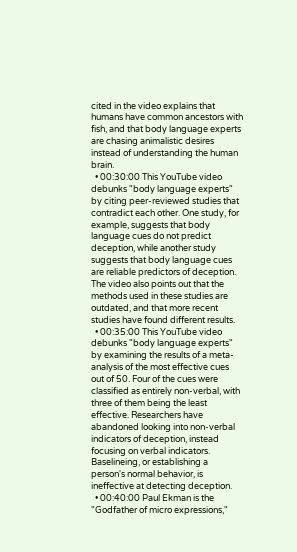cited in the video explains that humans have common ancestors with fish, and that body language experts are chasing animalistic desires instead of understanding the human brain.
  • 00:30:00 This YouTube video debunks "body language experts" by citing peer-reviewed studies that contradict each other. One study, for example, suggests that body language cues do not predict deception, while another study suggests that body language cues are reliable predictors of deception. The video also points out that the methods used in these studies are outdated, and that more recent studies have found different results.
  • 00:35:00 This YouTube video debunks "body language experts" by examining the results of a meta-analysis of the most effective cues out of 50. Four of the cues were classified as entirely non-verbal, with three of them being the least effective. Researchers have abandoned looking into non-verbal indicators of deception, instead focusing on verbal indicators. Baselineing, or establishing a person's normal behavior, is ineffective at detecting deception.
  • 00:40:00 Paul Ekman is the "Godfather of micro expressions,"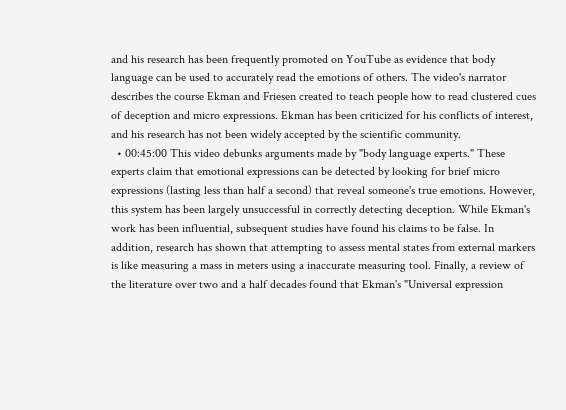and his research has been frequently promoted on YouTube as evidence that body language can be used to accurately read the emotions of others. The video's narrator describes the course Ekman and Friesen created to teach people how to read clustered cues of deception and micro expressions. Ekman has been criticized for his conflicts of interest, and his research has not been widely accepted by the scientific community.
  • 00:45:00 This video debunks arguments made by "body language experts." These experts claim that emotional expressions can be detected by looking for brief micro expressions (lasting less than half a second) that reveal someone's true emotions. However, this system has been largely unsuccessful in correctly detecting deception. While Ekman's work has been influential, subsequent studies have found his claims to be false. In addition, research has shown that attempting to assess mental states from external markers is like measuring a mass in meters using a inaccurate measuring tool. Finally, a review of the literature over two and a half decades found that Ekman's "Universal expression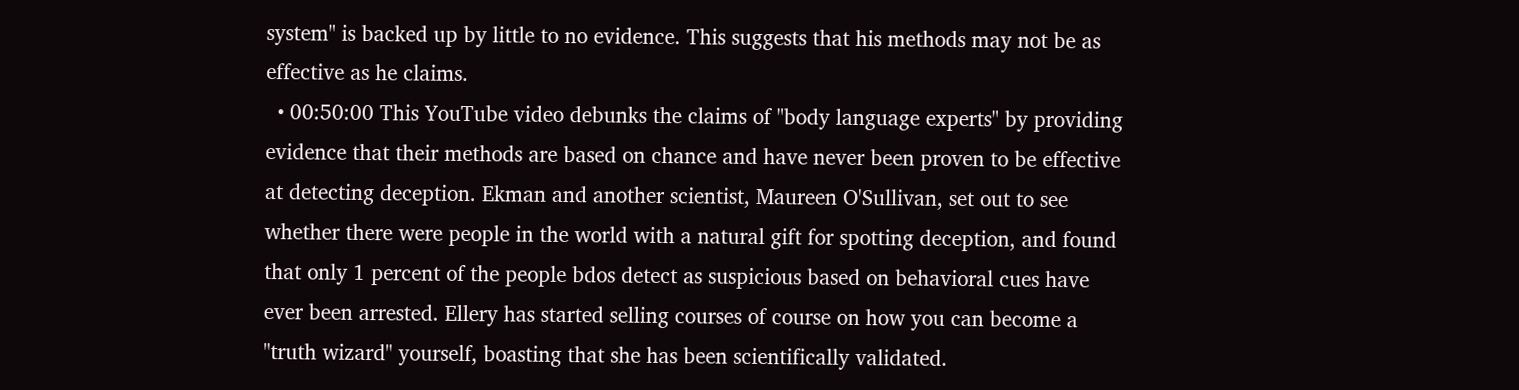system" is backed up by little to no evidence. This suggests that his methods may not be as effective as he claims.
  • 00:50:00 This YouTube video debunks the claims of "body language experts" by providing evidence that their methods are based on chance and have never been proven to be effective at detecting deception. Ekman and another scientist, Maureen O'Sullivan, set out to see whether there were people in the world with a natural gift for spotting deception, and found that only 1 percent of the people bdos detect as suspicious based on behavioral cues have ever been arrested. Ellery has started selling courses of course on how you can become a "truth wizard" yourself, boasting that she has been scientifically validated.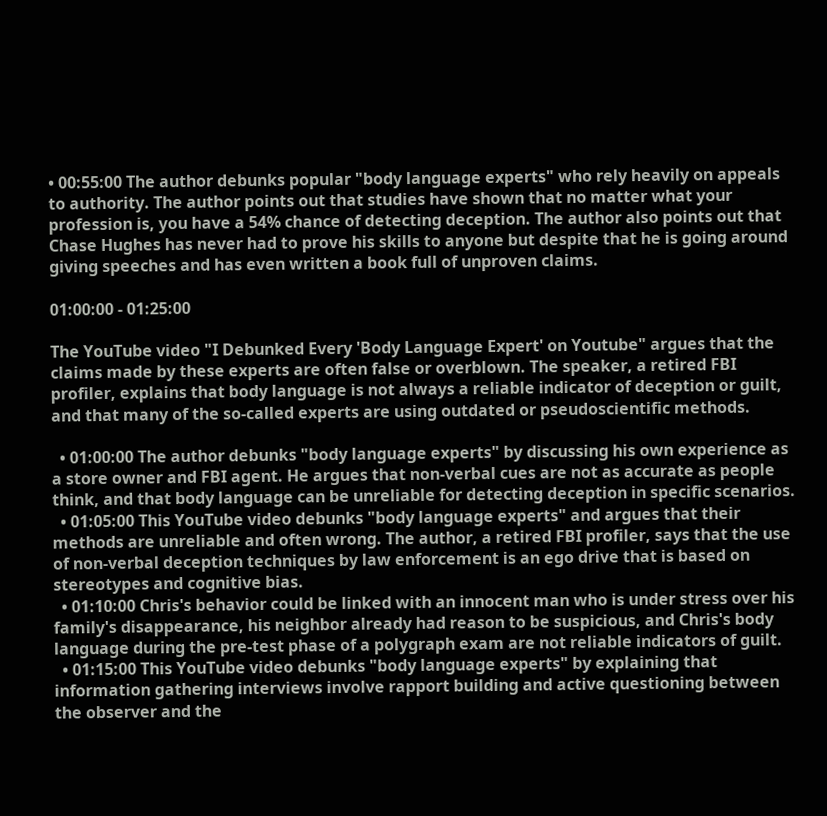• 00:55:00 The author debunks popular "body language experts" who rely heavily on appeals to authority. The author points out that studies have shown that no matter what your profession is, you have a 54% chance of detecting deception. The author also points out that Chase Hughes has never had to prove his skills to anyone but despite that he is going around giving speeches and has even written a book full of unproven claims.

01:00:00 - 01:25:00

The YouTube video "I Debunked Every 'Body Language Expert' on Youtube" argues that the claims made by these experts are often false or overblown. The speaker, a retired FBI profiler, explains that body language is not always a reliable indicator of deception or guilt, and that many of the so-called experts are using outdated or pseudoscientific methods.

  • 01:00:00 The author debunks "body language experts" by discussing his own experience as a store owner and FBI agent. He argues that non-verbal cues are not as accurate as people think, and that body language can be unreliable for detecting deception in specific scenarios.
  • 01:05:00 This YouTube video debunks "body language experts" and argues that their methods are unreliable and often wrong. The author, a retired FBI profiler, says that the use of non-verbal deception techniques by law enforcement is an ego drive that is based on stereotypes and cognitive bias.
  • 01:10:00 Chris's behavior could be linked with an innocent man who is under stress over his family's disappearance, his neighbor already had reason to be suspicious, and Chris's body language during the pre-test phase of a polygraph exam are not reliable indicators of guilt.
  • 01:15:00 This YouTube video debunks "body language experts" by explaining that information gathering interviews involve rapport building and active questioning between the observer and the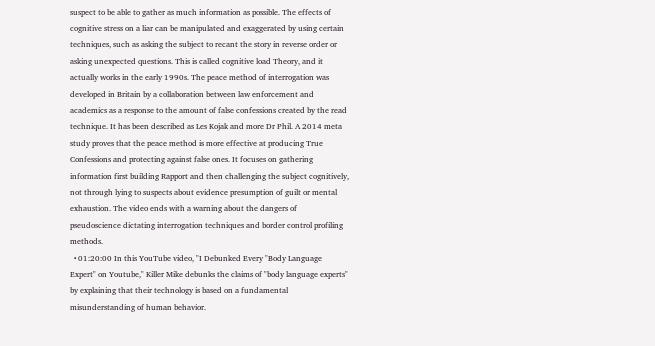suspect to be able to gather as much information as possible. The effects of cognitive stress on a liar can be manipulated and exaggerated by using certain techniques, such as asking the subject to recant the story in reverse order or asking unexpected questions. This is called cognitive load Theory, and it actually works in the early 1990s. The peace method of interrogation was developed in Britain by a collaboration between law enforcement and academics as a response to the amount of false confessions created by the read technique. It has been described as Les Kojak and more Dr Phil. A 2014 meta study proves that the peace method is more effective at producing True Confessions and protecting against false ones. It focuses on gathering information first building Rapport and then challenging the subject cognitively, not through lying to suspects about evidence presumption of guilt or mental exhaustion. The video ends with a warning about the dangers of pseudoscience dictating interrogation techniques and border control profiling methods.
  • 01:20:00 In this YouTube video, "I Debunked Every "Body Language Expert" on Youtube," Killer Mike debunks the claims of "body language experts" by explaining that their technology is based on a fundamental misunderstanding of human behavior.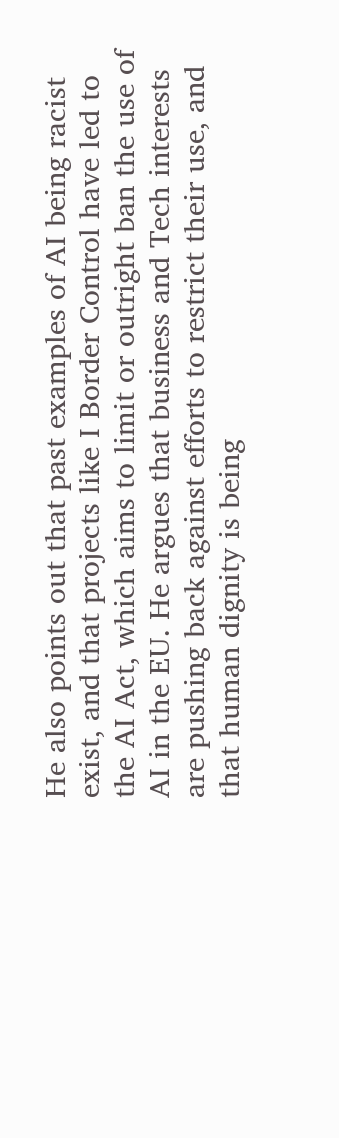He also points out that past examples of AI being racist exist, and that projects like I Border Control have led to the AI Act, which aims to limit or outright ban the use of AI in the EU. He argues that business and Tech interests are pushing back against efforts to restrict their use, and that human dignity is being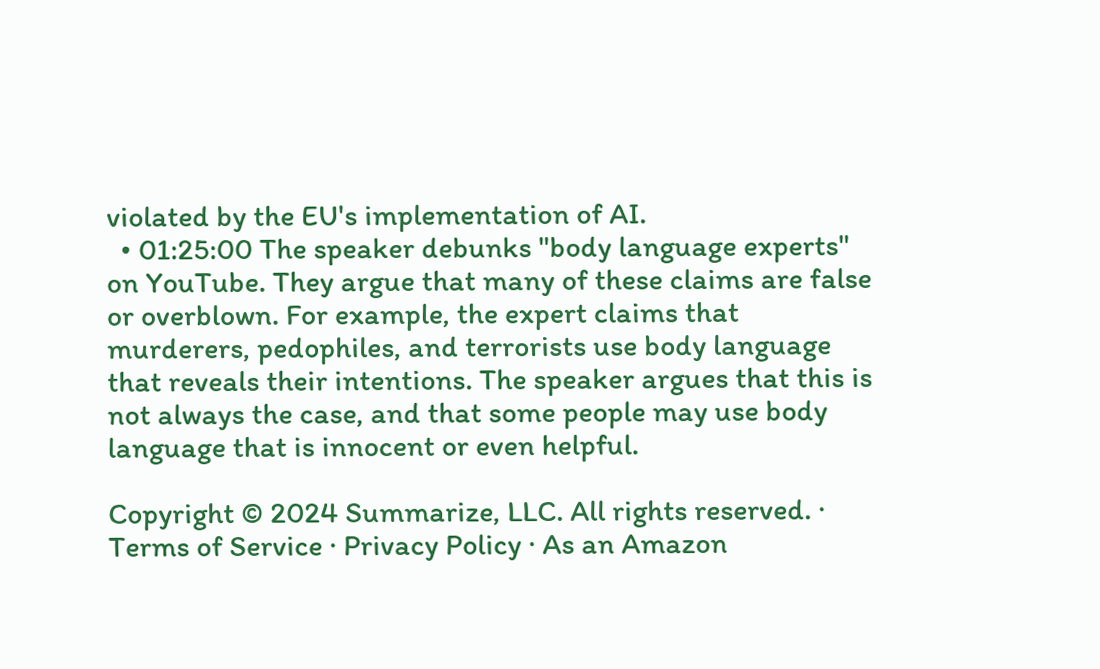violated by the EU's implementation of AI.
  • 01:25:00 The speaker debunks "body language experts" on YouTube. They argue that many of these claims are false or overblown. For example, the expert claims that murderers, pedophiles, and terrorists use body language that reveals their intentions. The speaker argues that this is not always the case, and that some people may use body language that is innocent or even helpful.

Copyright © 2024 Summarize, LLC. All rights reserved. · Terms of Service · Privacy Policy · As an Amazon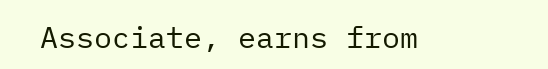Associate, earns from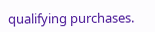qualifying purchases.